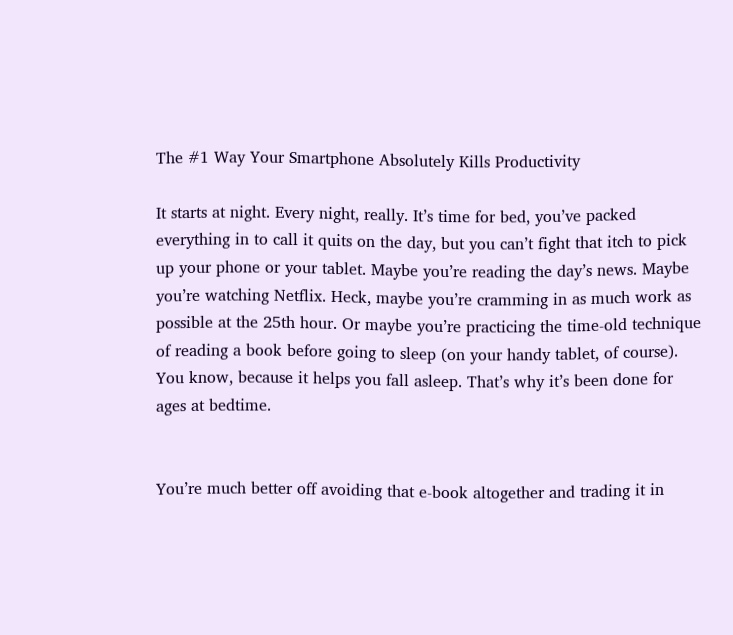The #1 Way Your Smartphone Absolutely Kills Productivity

It starts at night. Every night, really. It’s time for bed, you’ve packed everything in to call it quits on the day, but you can’t fight that itch to pick up your phone or your tablet. Maybe you’re reading the day’s news. Maybe you’re watching Netflix. Heck, maybe you’re cramming in as much work as possible at the 25th hour. Or maybe you’re practicing the time-old technique of reading a book before going to sleep (on your handy tablet, of course). You know, because it helps you fall asleep. That’s why it’s been done for ages at bedtime.


You’re much better off avoiding that e-book altogether and trading it in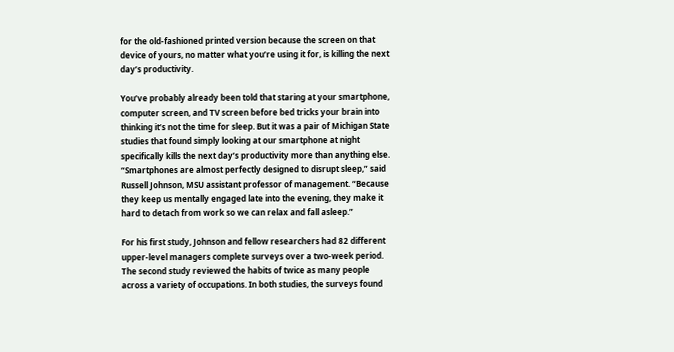for the old-fashioned printed version because the screen on that device of yours, no matter what you’re using it for, is killing the next day’s productivity.

You’ve probably already been told that staring at your smartphone, computer screen, and TV screen before bed tricks your brain into thinking it’s not the time for sleep. But it was a pair of Michigan State studies that found simply looking at our smartphone at night specifically kills the next day’s productivity more than anything else. “Smartphones are almost perfectly designed to disrupt sleep,” said Russell Johnson, MSU assistant professor of management. “Because they keep us mentally engaged late into the evening, they make it hard to detach from work so we can relax and fall asleep.”

For his first study, Johnson and fellow researchers had 82 different upper-level managers complete surveys over a two-week period. The second study reviewed the habits of twice as many people across a variety of occupations. In both studies, the surveys found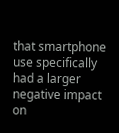that smartphone use specifically had a larger negative impact on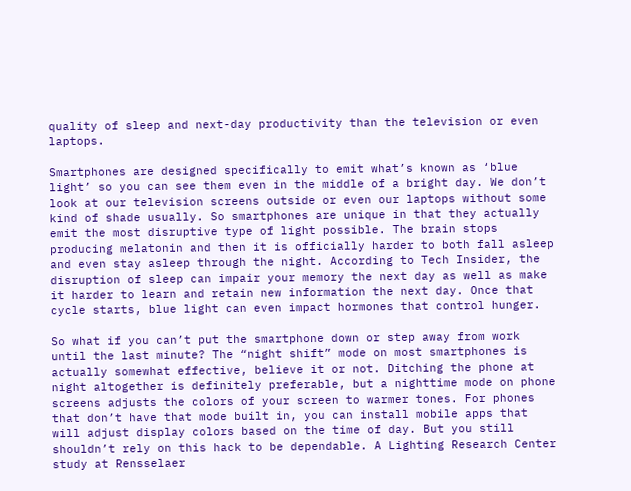quality of sleep and next-day productivity than the television or even laptops.

Smartphones are designed specifically to emit what’s known as ‘blue light’ so you can see them even in the middle of a bright day. We don’t look at our television screens outside or even our laptops without some kind of shade usually. So smartphones are unique in that they actually emit the most disruptive type of light possible. The brain stops producing melatonin and then it is officially harder to both fall asleep and even stay asleep through the night. According to Tech Insider, the disruption of sleep can impair your memory the next day as well as make it harder to learn and retain new information the next day. Once that cycle starts, blue light can even impact hormones that control hunger.

So what if you can’t put the smartphone down or step away from work until the last minute? The “night shift” mode on most smartphones is actually somewhat effective, believe it or not. Ditching the phone at night altogether is definitely preferable, but a nighttime mode on phone screens adjusts the colors of your screen to warmer tones. For phones that don’t have that mode built in, you can install mobile apps that will adjust display colors based on the time of day. But you still shouldn’t rely on this hack to be dependable. A Lighting Research Center study at Rensselaer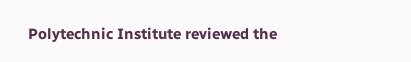Polytechnic Institute reviewed the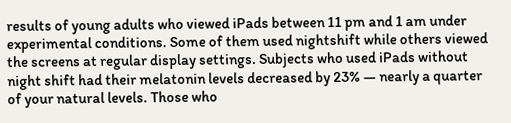results of young adults who viewed iPads between 11 pm and 1 am under experimental conditions. Some of them used nightshift while others viewed the screens at regular display settings. Subjects who used iPads without night shift had their melatonin levels decreased by 23% — nearly a quarter of your natural levels. Those who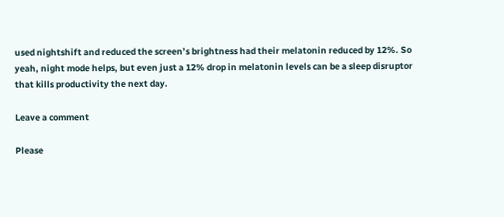used nightshift and reduced the screen’s brightness had their melatonin reduced by 12%. So yeah, night mode helps, but even just a 12% drop in melatonin levels can be a sleep disruptor that kills productivity the next day.

Leave a comment

Please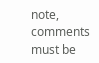note, comments must be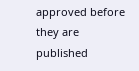approved before they are published